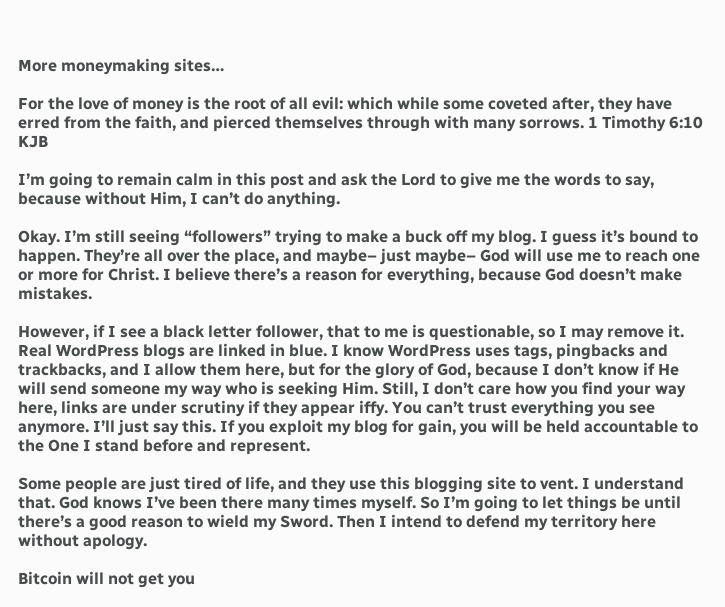More moneymaking sites…

For the love of money is the root of all evil: which while some coveted after, they have erred from the faith, and pierced themselves through with many sorrows. 1 Timothy 6:10 KJB

I’m going to remain calm in this post and ask the Lord to give me the words to say, because without Him, I can’t do anything.

Okay. I’m still seeing “followers” trying to make a buck off my blog. I guess it’s bound to happen. They’re all over the place, and maybe– just maybe– God will use me to reach one or more for Christ. I believe there’s a reason for everything, because God doesn’t make mistakes.

However, if I see a black letter follower, that to me is questionable, so I may remove it. Real WordPress blogs are linked in blue. I know WordPress uses tags, pingbacks and trackbacks, and I allow them here, but for the glory of God, because I don’t know if He will send someone my way who is seeking Him. Still, I don’t care how you find your way here, links are under scrutiny if they appear iffy. You can’t trust everything you see anymore. I’ll just say this. If you exploit my blog for gain, you will be held accountable to the One I stand before and represent.

Some people are just tired of life, and they use this blogging site to vent. I understand that. God knows I’ve been there many times myself. So I’m going to let things be until there’s a good reason to wield my Sword. Then I intend to defend my territory here without apology.

Bitcoin will not get you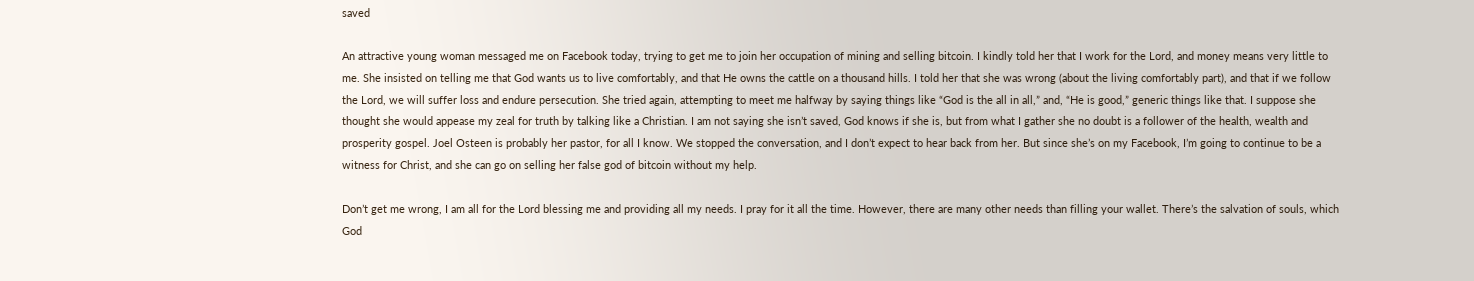saved

An attractive young woman messaged me on Facebook today, trying to get me to join her occupation of mining and selling bitcoin. I kindly told her that I work for the Lord, and money means very little to me. She insisted on telling me that God wants us to live comfortably, and that He owns the cattle on a thousand hills. I told her that she was wrong (about the living comfortably part), and that if we follow the Lord, we will suffer loss and endure persecution. She tried again, attempting to meet me halfway by saying things like “God is the all in all,” and, “He is good,” generic things like that. I suppose she thought she would appease my zeal for truth by talking like a Christian. I am not saying she isn’t saved, God knows if she is, but from what I gather she no doubt is a follower of the health, wealth and prosperity gospel. Joel Osteen is probably her pastor, for all I know. We stopped the conversation, and I don’t expect to hear back from her. But since she’s on my Facebook, I’m going to continue to be a witness for Christ, and she can go on selling her false god of bitcoin without my help.

Don’t get me wrong, I am all for the Lord blessing me and providing all my needs. I pray for it all the time. However, there are many other needs than filling your wallet. There’s the salvation of souls, which God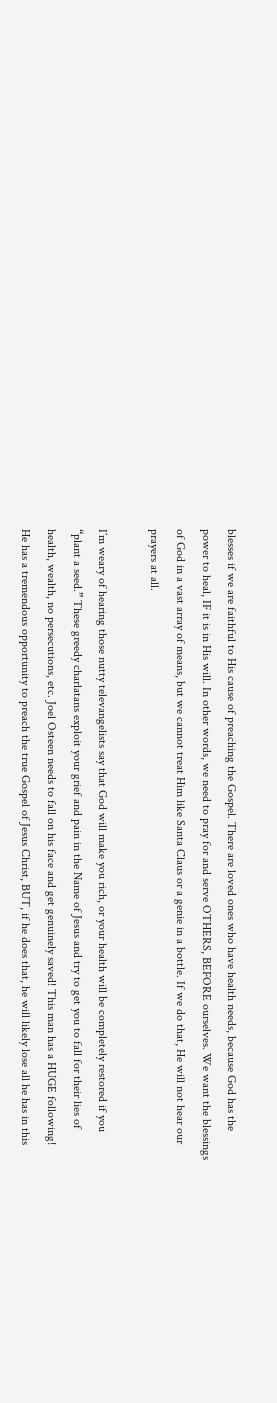blesses if we are faithful to His cause of preaching the Gospel. There are loved ones who have health needs, because God has the power to heal, IF it is in His will. In other words, we need to pray for and serve OTHERS, BEFORE ourselves. We want the blessings of God in a vast array of means, but we cannot treat Him like Santa Claus or a genie in a bottle. If we do that, He will not hear our prayers at all.

I’m weary of hearing those nutty televangelists say that God will make you rich, or your health will be completely restored if you “plant a seed.” These greedy charlatans exploit your grief and pain in the Name of Jesus and try to get you to fall for their lies of health, wealth, no persecutions, etc. Joel Osteen needs to fall on his face and get genuinely saved! This man has a HUGE following! He has a tremendous opportunity to preach the true Gospel of Jesus Christ, BUT, if he does that, he will likely lose all he has in this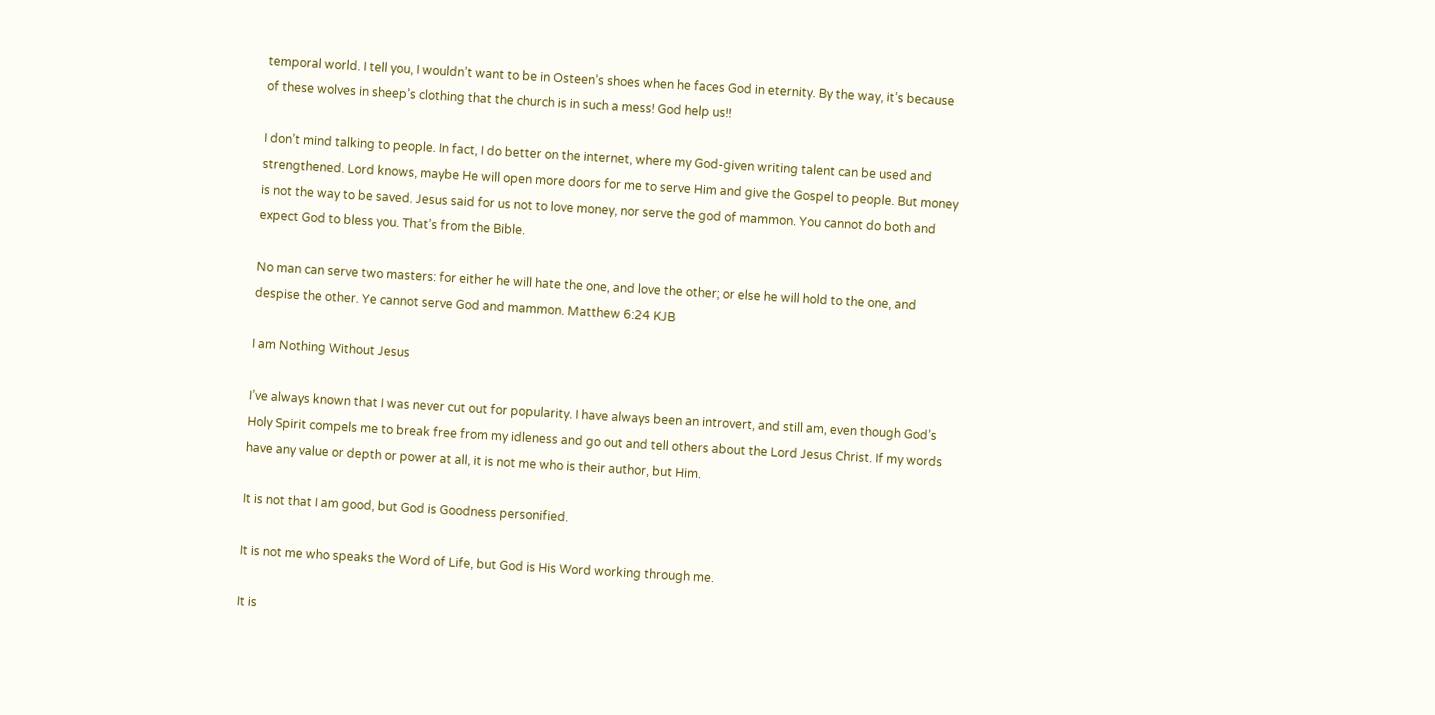temporal world. I tell you, I wouldn’t want to be in Osteen’s shoes when he faces God in eternity. By the way, it’s because of these wolves in sheep’s clothing that the church is in such a mess! God help us!!

I don’t mind talking to people. In fact, I do better on the internet, where my God-given writing talent can be used and strengthened. Lord knows, maybe He will open more doors for me to serve Him and give the Gospel to people. But money is not the way to be saved. Jesus said for us not to love money, nor serve the god of mammon. You cannot do both and expect God to bless you. That’s from the Bible.

No man can serve two masters: for either he will hate the one, and love the other; or else he will hold to the one, and despise the other. Ye cannot serve God and mammon. Matthew 6:24 KJB

I am Nothing Without Jesus

I’ve always known that I was never cut out for popularity. I have always been an introvert, and still am, even though God’s Holy Spirit compels me to break free from my idleness and go out and tell others about the Lord Jesus Christ. If my words have any value or depth or power at all, it is not me who is their author, but Him.

It is not that I am good, but God is Goodness personified.

It is not me who speaks the Word of Life, but God is His Word working through me.

It is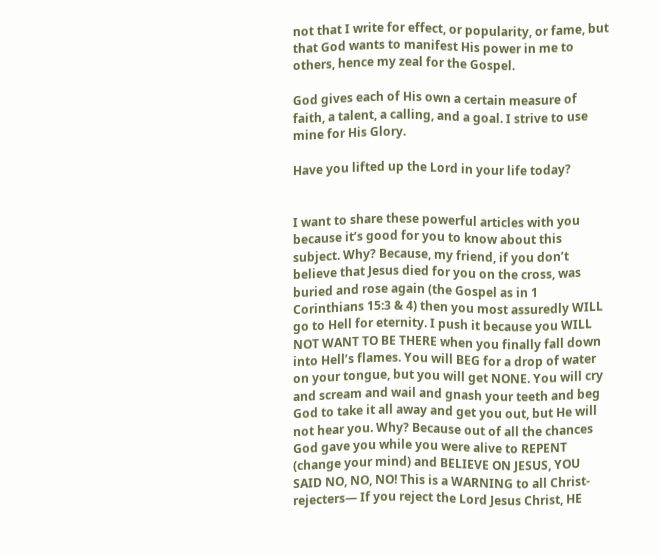not that I write for effect, or popularity, or fame, but that God wants to manifest His power in me to others, hence my zeal for the Gospel.

God gives each of His own a certain measure of faith, a talent, a calling, and a goal. I strive to use mine for His Glory.

Have you lifted up the Lord in your life today?


I want to share these powerful articles with you because it’s good for you to know about this subject. Why? Because, my friend, if you don’t believe that Jesus died for you on the cross, was buried and rose again (the Gospel as in 1 Corinthians 15:3 & 4) then you most assuredly WILL go to Hell for eternity. I push it because you WILL NOT WANT TO BE THERE when you finally fall down into Hell’s flames. You will BEG for a drop of water on your tongue, but you will get NONE. You will cry and scream and wail and gnash your teeth and beg God to take it all away and get you out, but He will not hear you. Why? Because out of all the chances God gave you while you were alive to REPENT (change your mind) and BELIEVE ON JESUS, YOU SAID NO, NO, NO! This is a WARNING to all Christ-rejecters— If you reject the Lord Jesus Christ, HE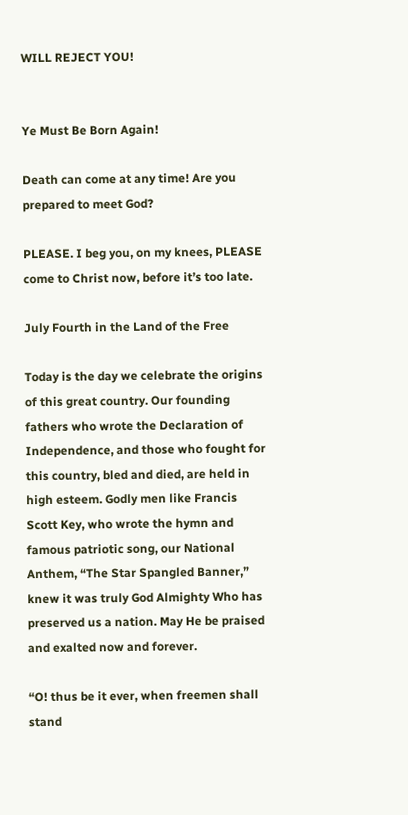WILL REJECT YOU!


Ye Must Be Born Again!

Death can come at any time! Are you prepared to meet God?

PLEASE. I beg you, on my knees, PLEASE come to Christ now, before it’s too late.

July Fourth in the Land of the Free

Today is the day we celebrate the origins of this great country. Our founding fathers who wrote the Declaration of Independence, and those who fought for this country, bled and died, are held in high esteem. Godly men like Francis Scott Key, who wrote the hymn and famous patriotic song, our National Anthem, “The Star Spangled Banner,” knew it was truly God Almighty Who has preserved us a nation. May He be praised and exalted now and forever.

“O! thus be it ever, when freemen shall stand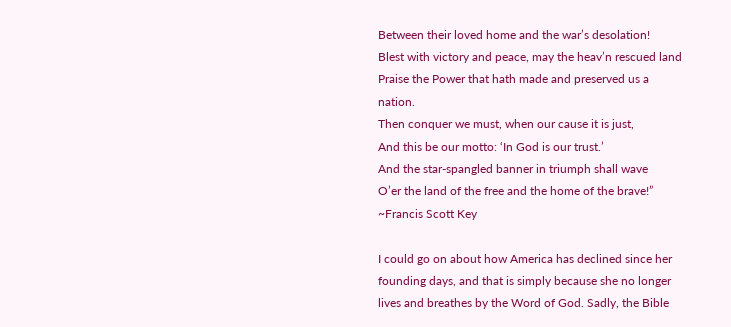Between their loved home and the war’s desolation!
Blest with victory and peace, may the heav’n rescued land
Praise the Power that hath made and preserved us a nation.
Then conquer we must, when our cause it is just,
And this be our motto: ‘In God is our trust.’
And the star-spangled banner in triumph shall wave
O’er the land of the free and the home of the brave!”
~Francis Scott Key

I could go on about how America has declined since her founding days, and that is simply because she no longer lives and breathes by the Word of God. Sadly, the Bible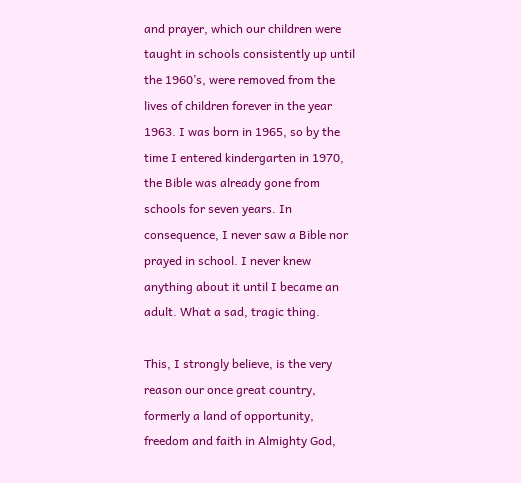and prayer, which our children were taught in schools consistently up until the 1960’s, were removed from the lives of children forever in the year 1963. I was born in 1965, so by the time I entered kindergarten in 1970, the Bible was already gone from schools for seven years. In consequence, I never saw a Bible nor prayed in school. I never knew anything about it until I became an adult. What a sad, tragic thing.

This, I strongly believe, is the very reason our once great country, formerly a land of opportunity, freedom and faith in Almighty God,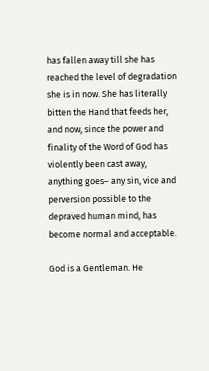has fallen away till she has reached the level of degradation she is in now. She has literally bitten the Hand that feeds her, and now, since the power and finality of the Word of God has violently been cast away, anything goes– any sin, vice and perversion possible to the depraved human mind, has become normal and acceptable.

God is a Gentleman. He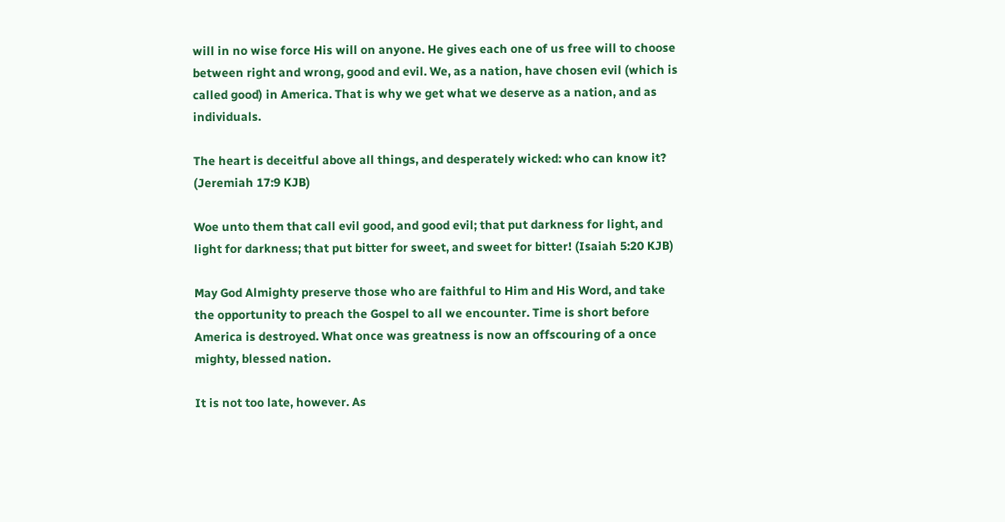will in no wise force His will on anyone. He gives each one of us free will to choose between right and wrong, good and evil. We, as a nation, have chosen evil (which is called good) in America. That is why we get what we deserve as a nation, and as individuals.

The heart is deceitful above all things, and desperately wicked: who can know it? (Jeremiah 17:9 KJB)

Woe unto them that call evil good, and good evil; that put darkness for light, and light for darkness; that put bitter for sweet, and sweet for bitter! (Isaiah 5:20 KJB)

May God Almighty preserve those who are faithful to Him and His Word, and take the opportunity to preach the Gospel to all we encounter. Time is short before America is destroyed. What once was greatness is now an offscouring of a once mighty, blessed nation.

It is not too late, however. As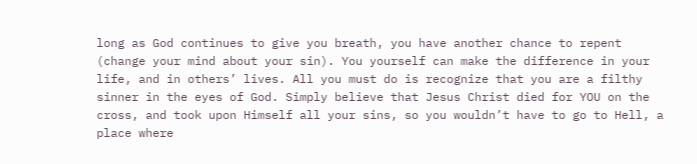long as God continues to give you breath, you have another chance to repent (change your mind about your sin). You yourself can make the difference in your life, and in others’ lives. All you must do is recognize that you are a filthy sinner in the eyes of God. Simply believe that Jesus Christ died for YOU on the cross, and took upon Himself all your sins, so you wouldn’t have to go to Hell, a place where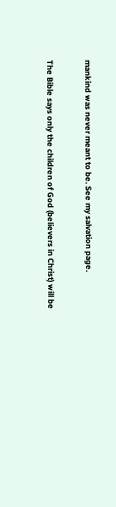mankind was never meant to be. See my salvation page.

The Bible says only the children of God (believers in Christ) will be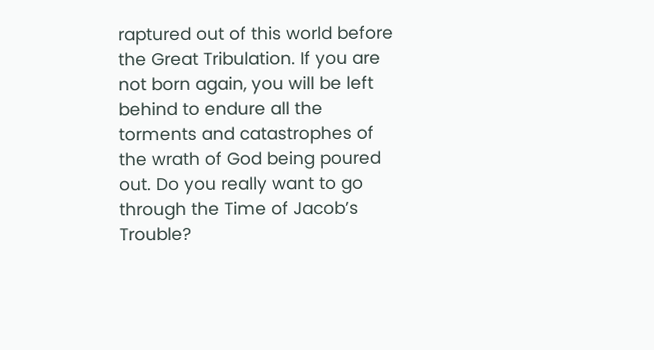raptured out of this world before the Great Tribulation. If you are not born again, you will be left behind to endure all the torments and catastrophes of the wrath of God being poured out. Do you really want to go through the Time of Jacob’s Trouble?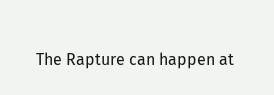The Rapture can happen at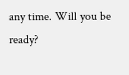any time. Will you be ready?